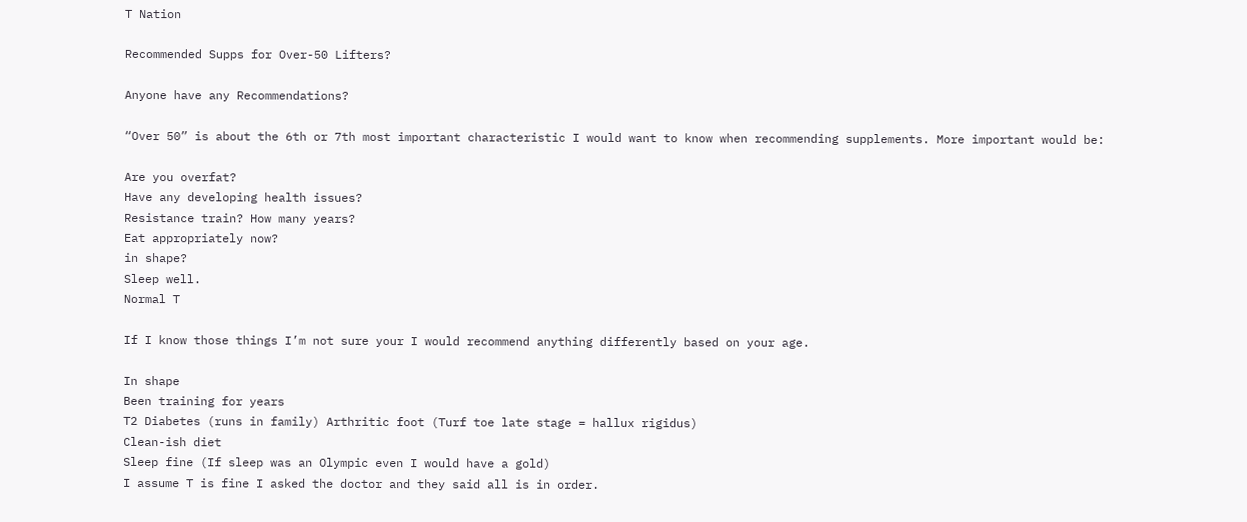T Nation

Recommended Supps for Over-50 Lifters?

Anyone have any Recommendations?

“Over 50” is about the 6th or 7th most important characteristic I would want to know when recommending supplements. More important would be:

Are you overfat?
Have any developing health issues?
Resistance train? How many years?
Eat appropriately now?
in shape?
Sleep well.
Normal T

If I know those things I’m not sure your I would recommend anything differently based on your age.

In shape
Been training for years
T2 Diabetes (runs in family) Arthritic foot (Turf toe late stage = hallux rigidus)
Clean-ish diet
Sleep fine (If sleep was an Olympic even I would have a gold)
I assume T is fine I asked the doctor and they said all is in order.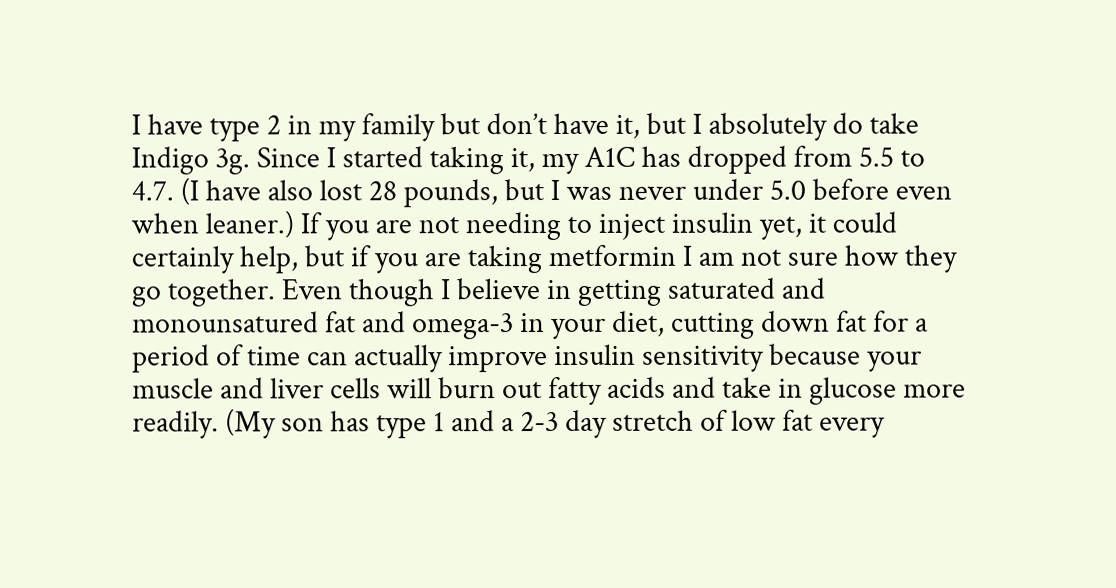I have type 2 in my family but don’t have it, but I absolutely do take Indigo 3g. Since I started taking it, my A1C has dropped from 5.5 to 4.7. (I have also lost 28 pounds, but I was never under 5.0 before even when leaner.) If you are not needing to inject insulin yet, it could certainly help, but if you are taking metformin I am not sure how they go together. Even though I believe in getting saturated and monounsatured fat and omega-3 in your diet, cutting down fat for a period of time can actually improve insulin sensitivity because your muscle and liver cells will burn out fatty acids and take in glucose more readily. (My son has type 1 and a 2-3 day stretch of low fat every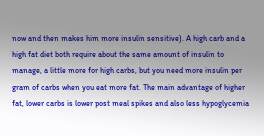now and then makes him more insulin sensitive). A high carb and a high fat diet both require about the same amount of insulin to manage, a little more for high carbs, but you need more insulin per gram of carbs when you eat more fat. The main advantage of higher fat, lower carbs is lower post meal spikes and also less hypoglycemia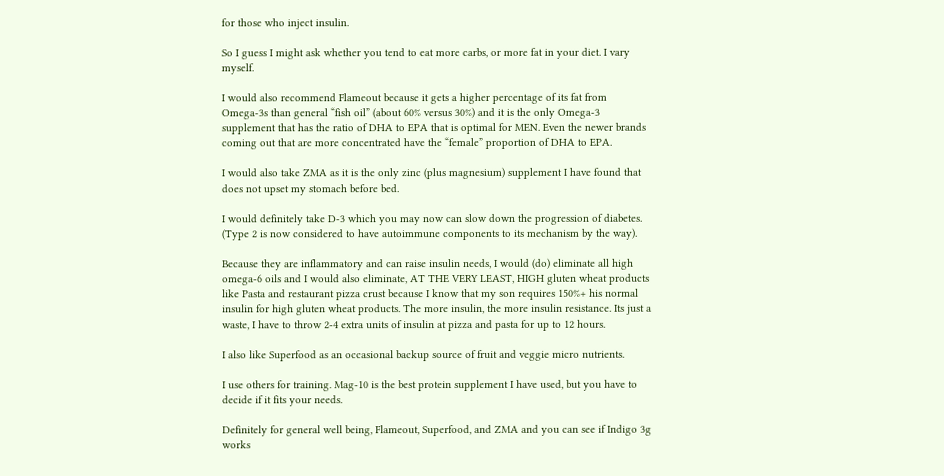for those who inject insulin.

So I guess I might ask whether you tend to eat more carbs, or more fat in your diet. I vary myself.

I would also recommend Flameout because it gets a higher percentage of its fat from Omega-3s than general “fish oil” (about 60% versus 30%) and it is the only Omega-3 supplement that has the ratio of DHA to EPA that is optimal for MEN. Even the newer brands coming out that are more concentrated have the “female” proportion of DHA to EPA.

I would also take ZMA as it is the only zinc (plus magnesium) supplement I have found that does not upset my stomach before bed.

I would definitely take D-3 which you may now can slow down the progression of diabetes. (Type 2 is now considered to have autoimmune components to its mechanism by the way).

Because they are inflammatory and can raise insulin needs, I would (do) eliminate all high omega-6 oils and I would also eliminate, AT THE VERY LEAST, HIGH gluten wheat products like Pasta and restaurant pizza crust because I know that my son requires 150%+ his normal insulin for high gluten wheat products. The more insulin, the more insulin resistance. Its just a waste, I have to throw 2-4 extra units of insulin at pizza and pasta for up to 12 hours.

I also like Superfood as an occasional backup source of fruit and veggie micro nutrients.

I use others for training. Mag-10 is the best protein supplement I have used, but you have to decide if it fits your needs.

Definitely for general well being, Flameout, Superfood, and ZMA and you can see if Indigo 3g works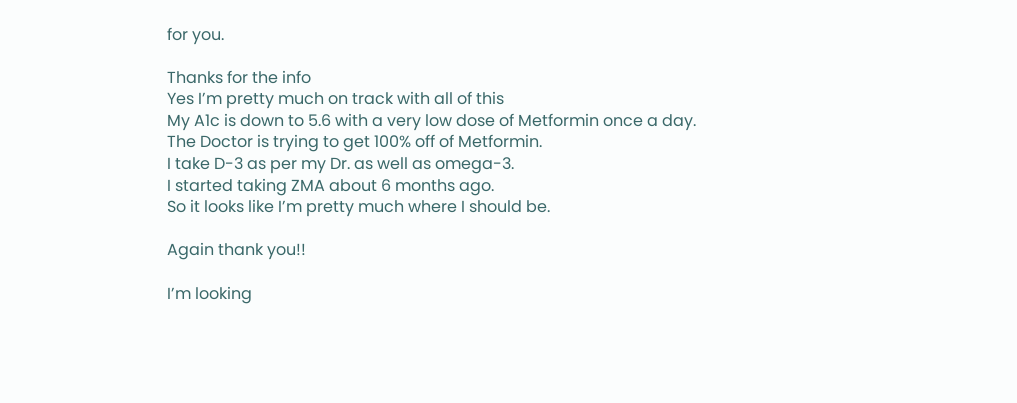for you.

Thanks for the info
Yes I’m pretty much on track with all of this
My A1c is down to 5.6 with a very low dose of Metformin once a day.
The Doctor is trying to get 100% off of Metformin.
I take D-3 as per my Dr. as well as omega-3.
I started taking ZMA about 6 months ago.
So it looks like I’m pretty much where I should be.

Again thank you!!

I’m looking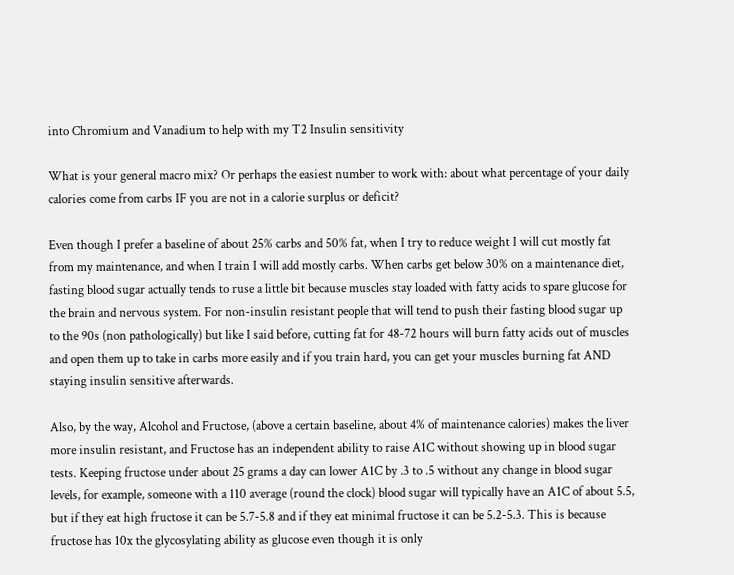into Chromium and Vanadium to help with my T2 Insulin sensitivity

What is your general macro mix? Or perhaps the easiest number to work with: about what percentage of your daily calories come from carbs IF you are not in a calorie surplus or deficit?

Even though I prefer a baseline of about 25% carbs and 50% fat, when I try to reduce weight I will cut mostly fat from my maintenance, and when I train I will add mostly carbs. When carbs get below 30% on a maintenance diet, fasting blood sugar actually tends to ruse a little bit because muscles stay loaded with fatty acids to spare glucose for the brain and nervous system. For non-insulin resistant people that will tend to push their fasting blood sugar up to the 90s (non pathologically) but like I said before, cutting fat for 48-72 hours will burn fatty acids out of muscles and open them up to take in carbs more easily and if you train hard, you can get your muscles burning fat AND staying insulin sensitive afterwards.

Also, by the way, Alcohol and Fructose, (above a certain baseline, about 4% of maintenance calories) makes the liver more insulin resistant, and Fructose has an independent ability to raise A1C without showing up in blood sugar tests. Keeping fructose under about 25 grams a day can lower A1C by .3 to .5 without any change in blood sugar levels, for example, someone with a 110 average (round the clock) blood sugar will typically have an A1C of about 5.5, but if they eat high fructose it can be 5.7-5.8 and if they eat minimal fructose it can be 5.2-5.3. This is because fructose has 10x the glycosylating ability as glucose even though it is only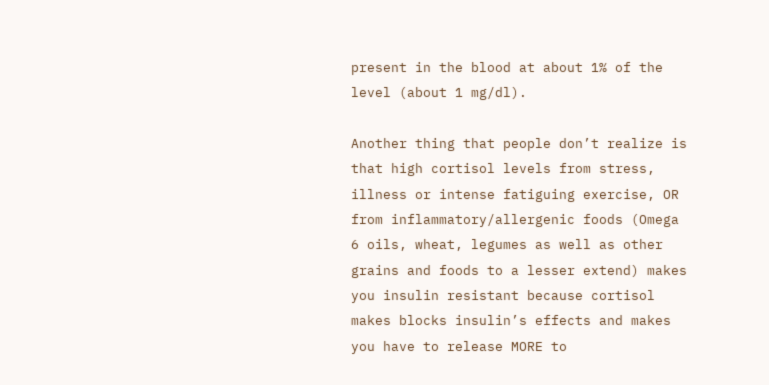present in the blood at about 1% of the level (about 1 mg/dl).

Another thing that people don’t realize is that high cortisol levels from stress, illness or intense fatiguing exercise, OR from inflammatory/allergenic foods (Omega 6 oils, wheat, legumes as well as other grains and foods to a lesser extend) makes you insulin resistant because cortisol makes blocks insulin’s effects and makes you have to release MORE to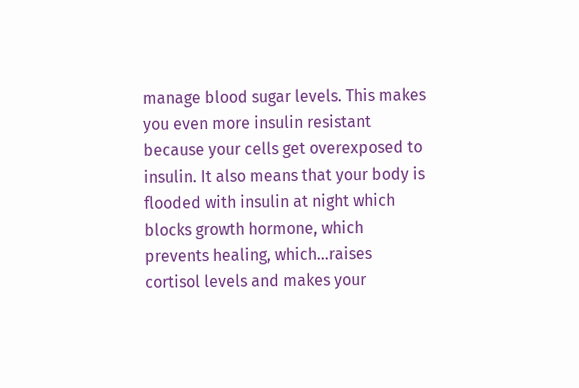manage blood sugar levels. This makes you even more insulin resistant because your cells get overexposed to insulin. It also means that your body is flooded with insulin at night which blocks growth hormone, which prevents healing, which…raises cortisol levels and makes your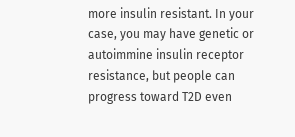more insulin resistant. In your case, you may have genetic or autoimmine insulin receptor resistance, but people can progress toward T2D even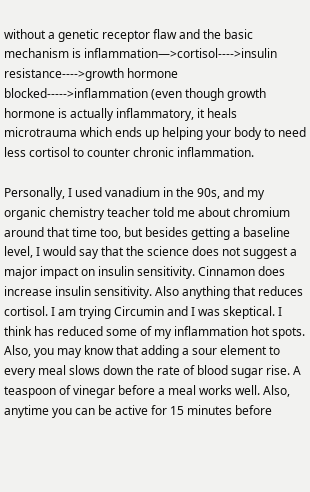without a genetic receptor flaw and the basic mechanism is inflammation—>cortisol---->insulin resistance---->growth hormone blocked----->inflammation (even though growth hormone is actually inflammatory, it heals microtrauma which ends up helping your body to need less cortisol to counter chronic inflammation.

Personally, I used vanadium in the 90s, and my organic chemistry teacher told me about chromium around that time too, but besides getting a baseline level, I would say that the science does not suggest a major impact on insulin sensitivity. Cinnamon does increase insulin sensitivity. Also anything that reduces cortisol. I am trying Circumin and I was skeptical. I think has reduced some of my inflammation hot spots. Also, you may know that adding a sour element to every meal slows down the rate of blood sugar rise. A teaspoon of vinegar before a meal works well. Also, anytime you can be active for 15 minutes before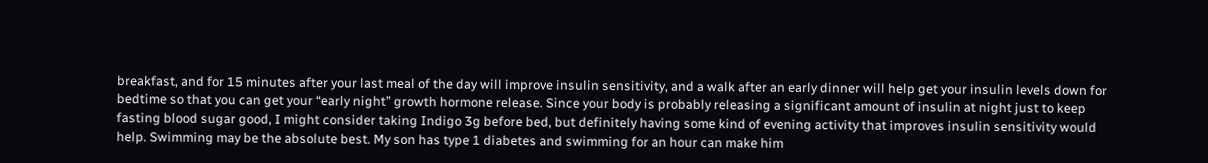breakfast, and for 15 minutes after your last meal of the day will improve insulin sensitivity, and a walk after an early dinner will help get your insulin levels down for bedtime so that you can get your “early night” growth hormone release. Since your body is probably releasing a significant amount of insulin at night just to keep fasting blood sugar good, I might consider taking Indigo 3g before bed, but definitely having some kind of evening activity that improves insulin sensitivity would help. Swimming may be the absolute best. My son has type 1 diabetes and swimming for an hour can make him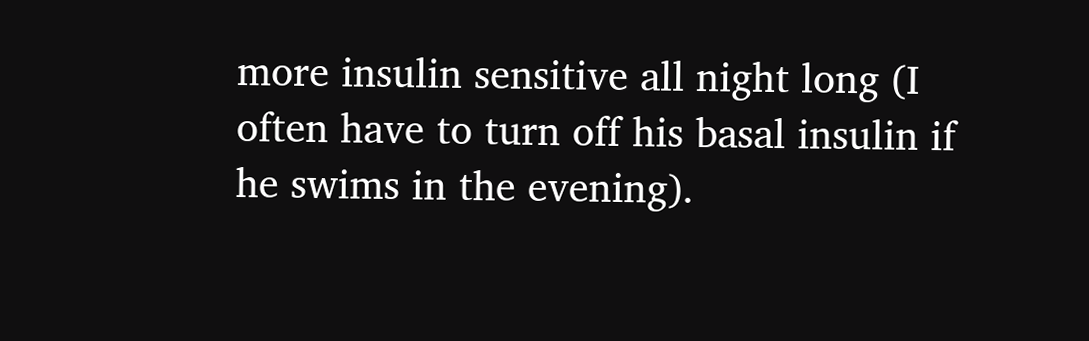more insulin sensitive all night long (I often have to turn off his basal insulin if he swims in the evening).